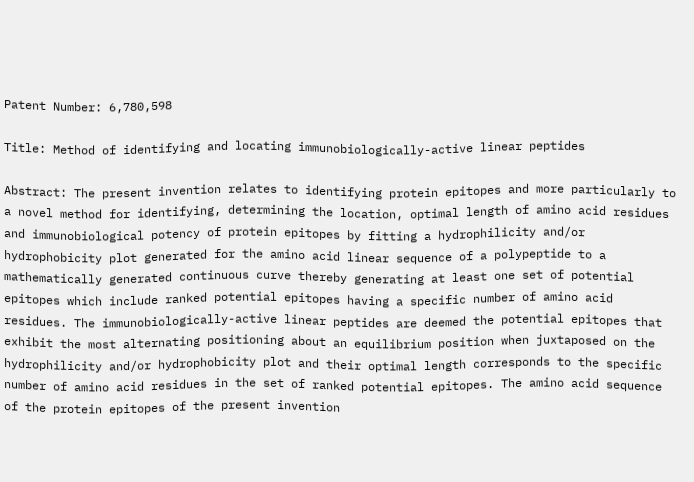Patent Number: 6,780,598

Title: Method of identifying and locating immunobiologically-active linear peptides

Abstract: The present invention relates to identifying protein epitopes and more particularly to a novel method for identifying, determining the location, optimal length of amino acid residues and immunobiological potency of protein epitopes by fitting a hydrophilicity and/or hydrophobicity plot generated for the amino acid linear sequence of a polypeptide to a mathematically generated continuous curve thereby generating at least one set of potential epitopes which include ranked potential epitopes having a specific number of amino acid residues. The immunobiologically-active linear peptides are deemed the potential epitopes that exhibit the most alternating positioning about an equilibrium position when juxtaposed on the hydrophilicity and/or hydrophobicity plot and their optimal length corresponds to the specific number of amino acid residues in the set of ranked potential epitopes. The amino acid sequence of the protein epitopes of the present invention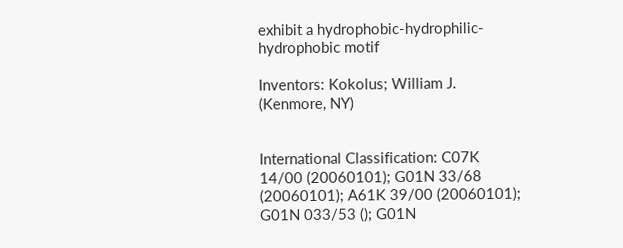exhibit a hydrophobic-hydrophilic-hydrophobic motif

Inventors: Kokolus; William J. (Kenmore, NY)


International Classification: C07K 14/00 (20060101); G01N 33/68 (20060101); A61K 39/00 (20060101); G01N 033/53 (); G01N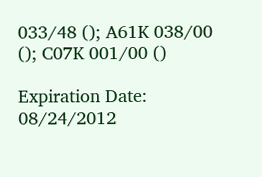033/48 (); A61K 038/00 (); C07K 001/00 ()

Expiration Date: 08/24/2012